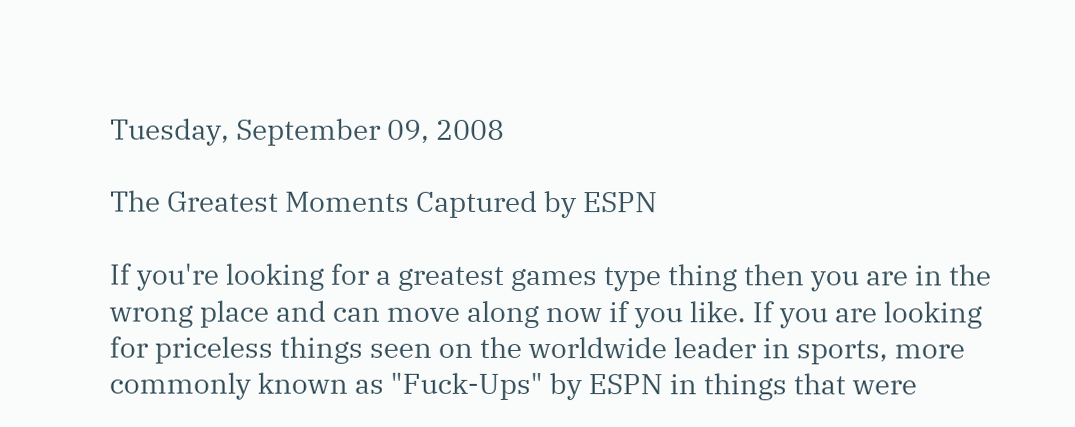Tuesday, September 09, 2008

The Greatest Moments Captured by ESPN

If you're looking for a greatest games type thing then you are in the wrong place and can move along now if you like. If you are looking for priceless things seen on the worldwide leader in sports, more commonly known as "Fuck-Ups" by ESPN in things that were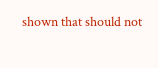shown that should not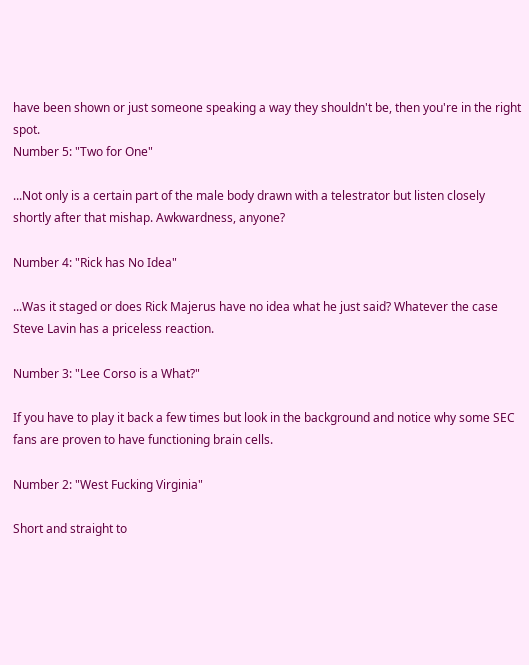have been shown or just someone speaking a way they shouldn't be, then you're in the right spot.
Number 5: "Two for One"

...Not only is a certain part of the male body drawn with a telestrator but listen closely shortly after that mishap. Awkwardness, anyone?

Number 4: "Rick has No Idea"

...Was it staged or does Rick Majerus have no idea what he just said? Whatever the case Steve Lavin has a priceless reaction.

Number 3: "Lee Corso is a What?"

If you have to play it back a few times but look in the background and notice why some SEC fans are proven to have functioning brain cells.

Number 2: "West Fucking Virginia"

Short and straight to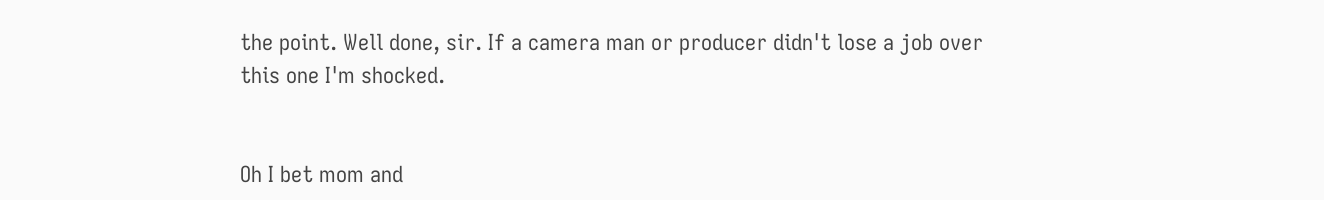the point. Well done, sir. If a camera man or producer didn't lose a job over this one I'm shocked.


Oh I bet mom and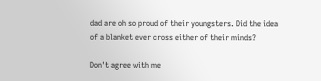dad are oh so proud of their youngsters. Did the idea of a blanket ever cross either of their minds?

Don't agree with me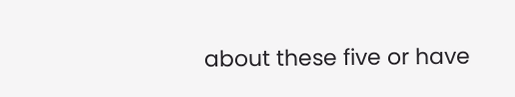about these five or have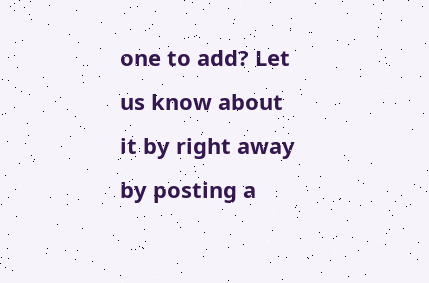one to add? Let us know about it by right away by posting a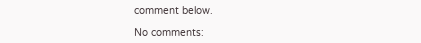comment below.

No comments: